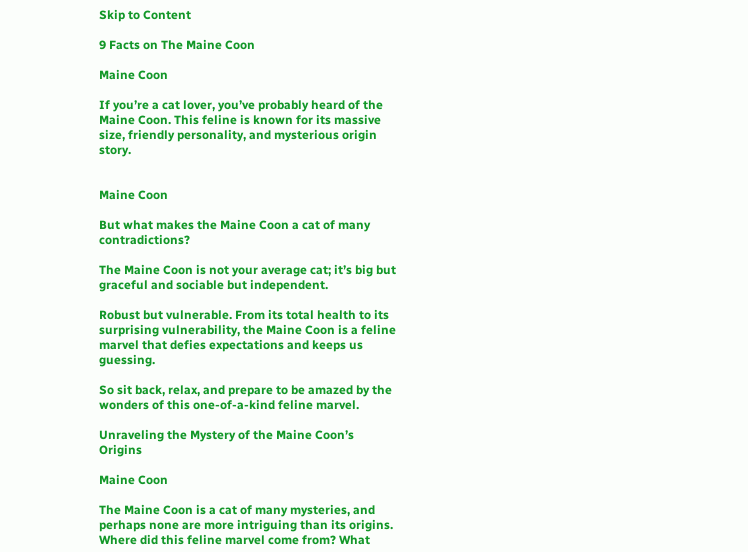Skip to Content

9 Facts on The Maine Coon

Maine Coon

If you’re a cat lover, you’ve probably heard of the Maine Coon. This feline is known for its massive size, friendly personality, and mysterious origin story.


Maine Coon

But what makes the Maine Coon a cat of many contradictions?

The Maine Coon is not your average cat; it’s big but graceful and sociable but independent.

Robust but vulnerable. From its total health to its surprising vulnerability, the Maine Coon is a feline marvel that defies expectations and keeps us guessing.

So sit back, relax, and prepare to be amazed by the wonders of this one-of-a-kind feline marvel.

Unraveling the Mystery of the Maine Coon’s Origins

Maine Coon

The Maine Coon is a cat of many mysteries, and perhaps none are more intriguing than its origins. Where did this feline marvel come from? What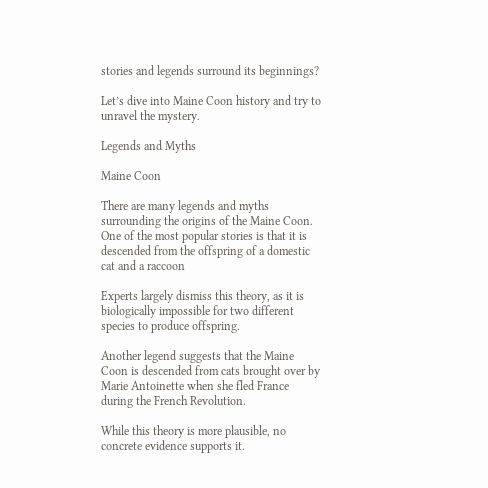stories and legends surround its beginnings?

Let’s dive into Maine Coon history and try to unravel the mystery.

Legends and Myths

Maine Coon

There are many legends and myths surrounding the origins of the Maine Coon. One of the most popular stories is that it is descended from the offspring of a domestic cat and a raccoon

Experts largely dismiss this theory, as it is biologically impossible for two different species to produce offspring.

Another legend suggests that the Maine Coon is descended from cats brought over by Marie Antoinette when she fled France during the French Revolution.

While this theory is more plausible, no concrete evidence supports it.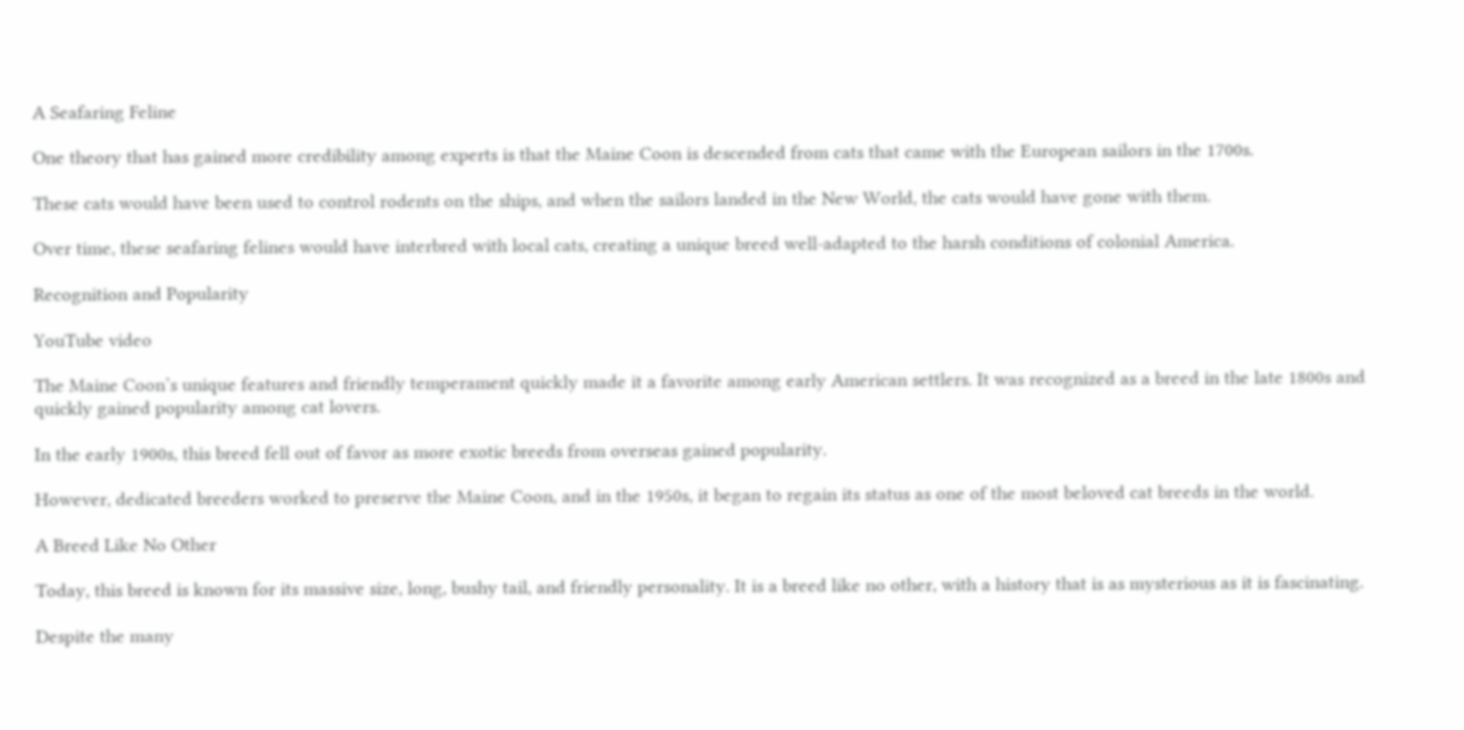A Seafaring Feline

One theory that has gained more credibility among experts is that the Maine Coon is descended from cats that came with the European sailors in the 1700s.

These cats would have been used to control rodents on the ships, and when the sailors landed in the New World, the cats would have gone with them.

Over time, these seafaring felines would have interbred with local cats, creating a unique breed well-adapted to the harsh conditions of colonial America.

Recognition and Popularity

YouTube video

The Maine Coon’s unique features and friendly temperament quickly made it a favorite among early American settlers. It was recognized as a breed in the late 1800s and quickly gained popularity among cat lovers.

In the early 1900s, this breed fell out of favor as more exotic breeds from overseas gained popularity.

However, dedicated breeders worked to preserve the Maine Coon, and in the 1950s, it began to regain its status as one of the most beloved cat breeds in the world.

A Breed Like No Other

Today, this breed is known for its massive size, long, bushy tail, and friendly personality. It is a breed like no other, with a history that is as mysterious as it is fascinating.

Despite the many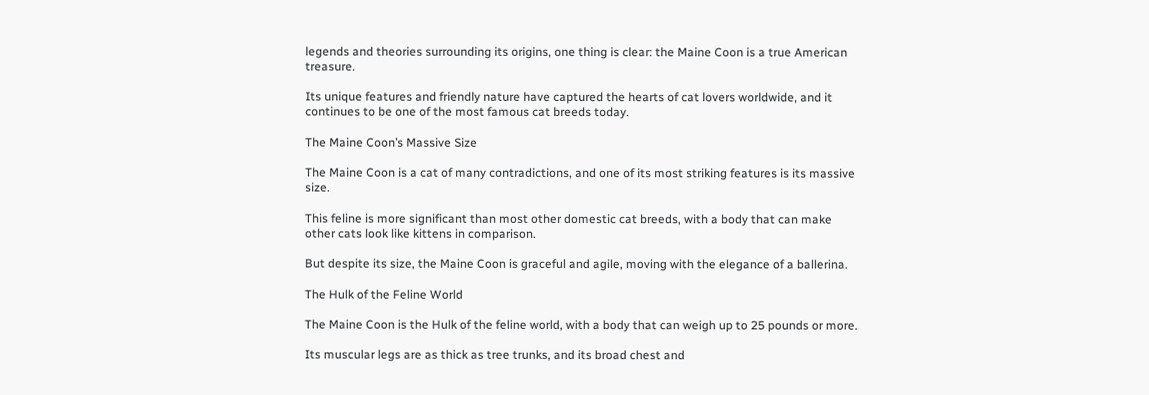legends and theories surrounding its origins, one thing is clear: the Maine Coon is a true American treasure.

Its unique features and friendly nature have captured the hearts of cat lovers worldwide, and it continues to be one of the most famous cat breeds today.

The Maine Coon’s Massive Size

The Maine Coon is a cat of many contradictions, and one of its most striking features is its massive size.

This feline is more significant than most other domestic cat breeds, with a body that can make other cats look like kittens in comparison.

But despite its size, the Maine Coon is graceful and agile, moving with the elegance of a ballerina.

The Hulk of the Feline World

The Maine Coon is the Hulk of the feline world, with a body that can weigh up to 25 pounds or more.

Its muscular legs are as thick as tree trunks, and its broad chest and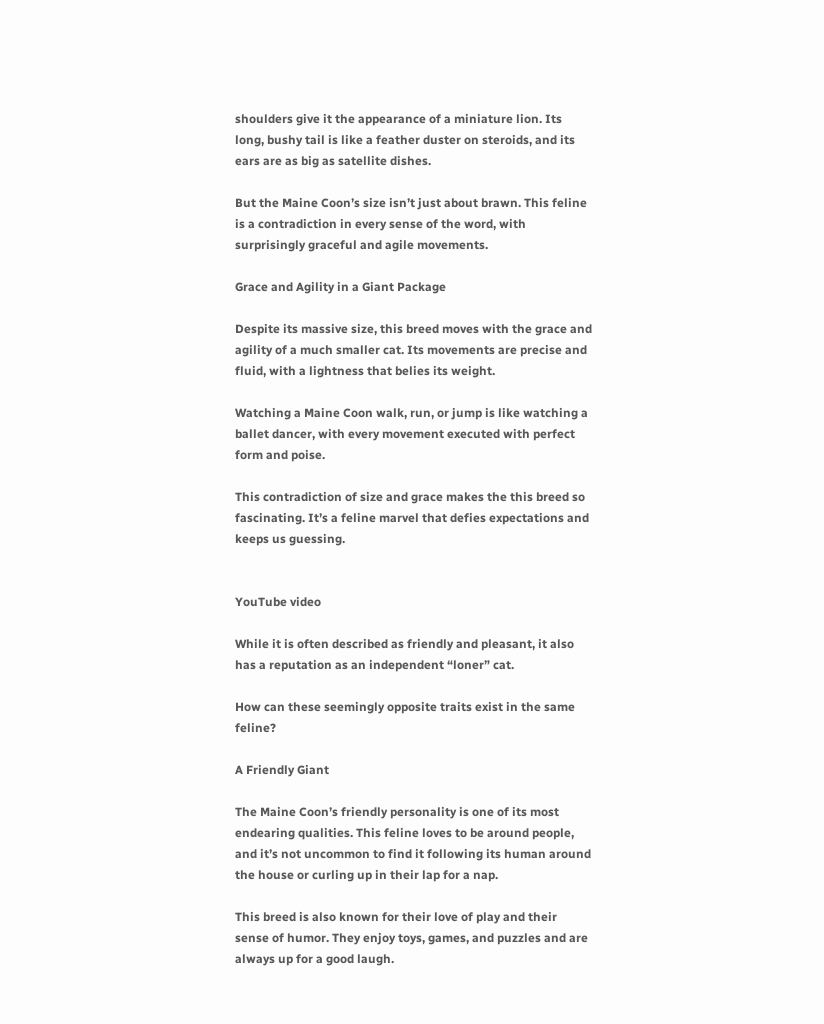shoulders give it the appearance of a miniature lion. Its long, bushy tail is like a feather duster on steroids, and its ears are as big as satellite dishes.

But the Maine Coon’s size isn’t just about brawn. This feline is a contradiction in every sense of the word, with surprisingly graceful and agile movements.

Grace and Agility in a Giant Package

Despite its massive size, this breed moves with the grace and agility of a much smaller cat. Its movements are precise and fluid, with a lightness that belies its weight.

Watching a Maine Coon walk, run, or jump is like watching a ballet dancer, with every movement executed with perfect form and poise.

This contradiction of size and grace makes the this breed so fascinating. It’s a feline marvel that defies expectations and keeps us guessing.


YouTube video

While it is often described as friendly and pleasant, it also has a reputation as an independent “loner” cat.

How can these seemingly opposite traits exist in the same feline?

A Friendly Giant

The Maine Coon’s friendly personality is one of its most endearing qualities. This feline loves to be around people, and it’s not uncommon to find it following its human around the house or curling up in their lap for a nap.

This breed is also known for their love of play and their sense of humor. They enjoy toys, games, and puzzles and are always up for a good laugh.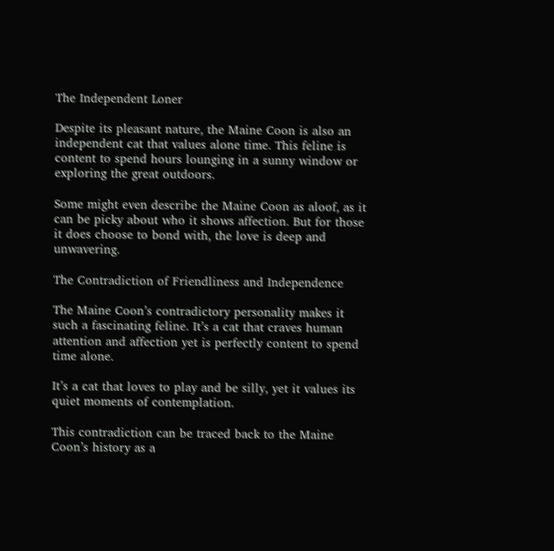The Independent Loner

Despite its pleasant nature, the Maine Coon is also an independent cat that values alone time. This feline is content to spend hours lounging in a sunny window or exploring the great outdoors.

Some might even describe the Maine Coon as aloof, as it can be picky about who it shows affection. But for those it does choose to bond with, the love is deep and unwavering.

The Contradiction of Friendliness and Independence

The Maine Coon’s contradictory personality makes it such a fascinating feline. It’s a cat that craves human attention and affection yet is perfectly content to spend time alone.

It’s a cat that loves to play and be silly, yet it values its quiet moments of contemplation.

This contradiction can be traced back to the Maine Coon’s history as a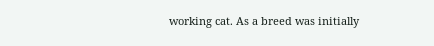working cat. As a breed was initially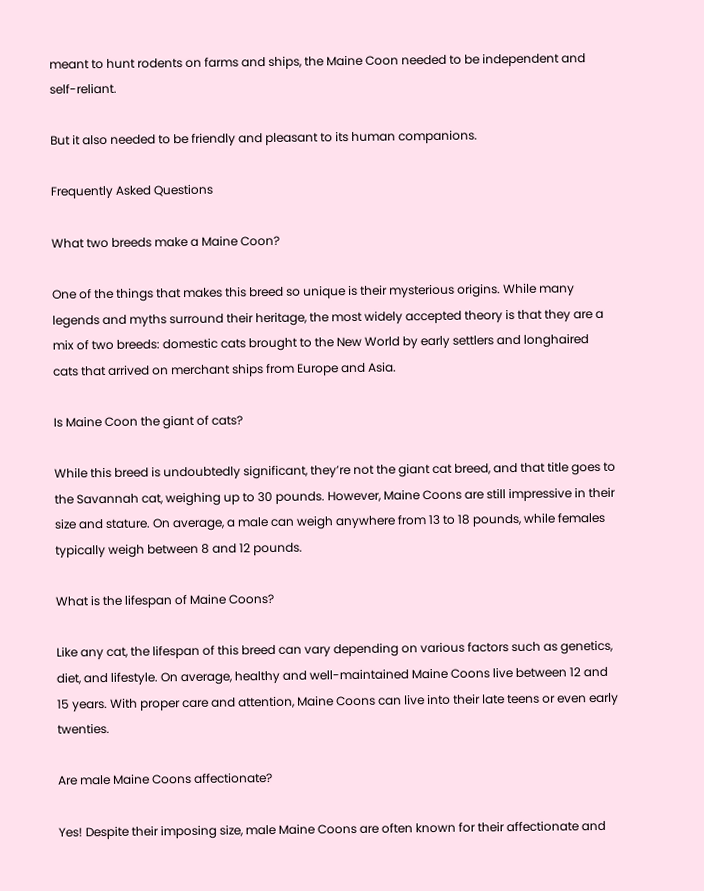meant to hunt rodents on farms and ships, the Maine Coon needed to be independent and self-reliant.

But it also needed to be friendly and pleasant to its human companions.

Frequently Asked Questions

What two breeds make a Maine Coon?

One of the things that makes this breed so unique is their mysterious origins. While many legends and myths surround their heritage, the most widely accepted theory is that they are a mix of two breeds: domestic cats brought to the New World by early settlers and longhaired cats that arrived on merchant ships from Europe and Asia.

Is Maine Coon the giant of cats?

While this breed is undoubtedly significant, they’re not the giant cat breed, and that title goes to the Savannah cat, weighing up to 30 pounds. However, Maine Coons are still impressive in their size and stature. On average, a male can weigh anywhere from 13 to 18 pounds, while females typically weigh between 8 and 12 pounds.

What is the lifespan of Maine Coons?

Like any cat, the lifespan of this breed can vary depending on various factors such as genetics, diet, and lifestyle. On average, healthy and well-maintained Maine Coons live between 12 and 15 years. With proper care and attention, Maine Coons can live into their late teens or even early twenties.

Are male Maine Coons affectionate?

Yes! Despite their imposing size, male Maine Coons are often known for their affectionate and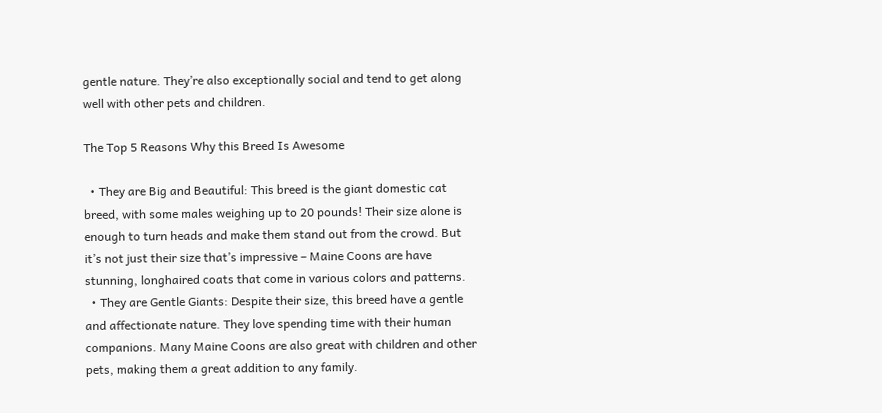gentle nature. They’re also exceptionally social and tend to get along well with other pets and children.

The Top 5 Reasons Why this Breed Is Awesome

  • They are Big and Beautiful: This breed is the giant domestic cat breed, with some males weighing up to 20 pounds! Their size alone is enough to turn heads and make them stand out from the crowd. But it’s not just their size that’s impressive – Maine Coons are have stunning, longhaired coats that come in various colors and patterns.
  • They are Gentle Giants: Despite their size, this breed have a gentle and affectionate nature. They love spending time with their human companions. Many Maine Coons are also great with children and other pets, making them a great addition to any family.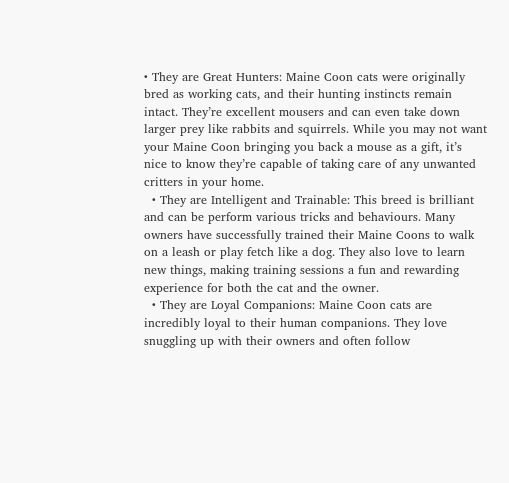• They are Great Hunters: Maine Coon cats were originally bred as working cats, and their hunting instincts remain intact. They’re excellent mousers and can even take down larger prey like rabbits and squirrels. While you may not want your Maine Coon bringing you back a mouse as a gift, it’s nice to know they’re capable of taking care of any unwanted critters in your home.
  • They are Intelligent and Trainable: This breed is brilliant and can be perform various tricks and behaviours. Many owners have successfully trained their Maine Coons to walk on a leash or play fetch like a dog. They also love to learn new things, making training sessions a fun and rewarding experience for both the cat and the owner.
  • They are Loyal Companions: Maine Coon cats are incredibly loyal to their human companions. They love snuggling up with their owners and often follow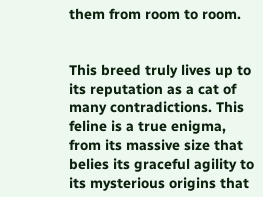them from room to room.


This breed truly lives up to its reputation as a cat of many contradictions. This feline is a true enigma, from its massive size that belies its graceful agility to its mysterious origins that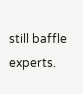still baffle experts.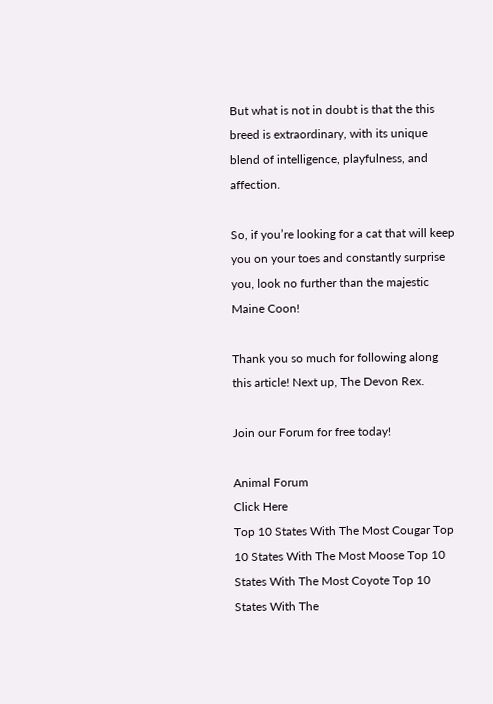But what is not in doubt is that the this breed is extraordinary, with its unique blend of intelligence, playfulness, and affection.

So, if you’re looking for a cat that will keep you on your toes and constantly surprise you, look no further than the majestic Maine Coon!

Thank you so much for following along this article! Next up, The Devon Rex.

Join our Forum for free today!

Animal Forum
Click Here
Top 10 States With The Most Cougar Top 10 States With The Most Moose Top 10 States With The Most Coyote Top 10 States With The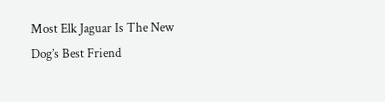Most Elk Jaguar Is The New Dog’s Best Friend